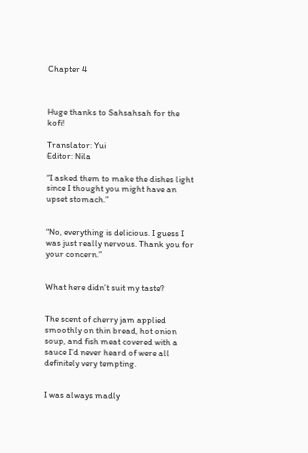Chapter 4



Huge thanks to Sahsahsah for the kofi!

Translator: Yui
Editor: Nila

“I asked them to make the dishes light since I thought you might have an upset stomach.”


“No, everything is delicious. I guess I was just really nervous. Thank you for your concern.”


What here didn’t suit my taste?


The scent of cherry jam applied smoothly on thin bread, hot onion soup, and fish meat covered with a sauce I’d never heard of were all definitely very tempting.


I was always madly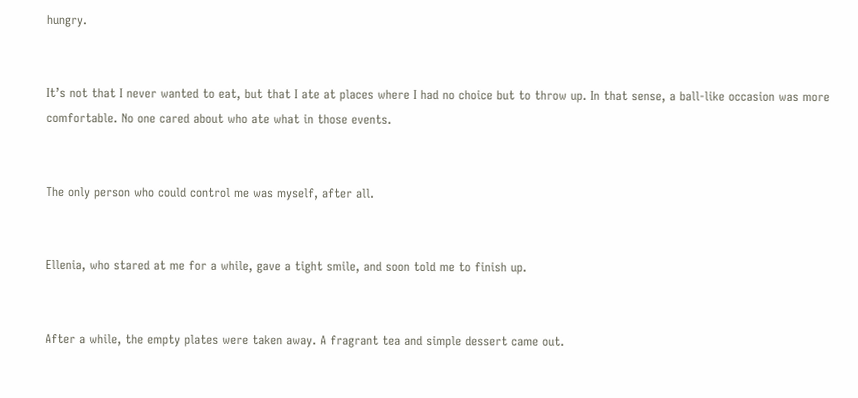hungry.


It’s not that I never wanted to eat, but that I ate at places where I had no choice but to throw up. In that sense, a ball-like occasion was more comfortable. No one cared about who ate what in those events.


The only person who could control me was myself, after all.


Ellenia, who stared at me for a while, gave a tight smile, and soon told me to finish up.


After a while, the empty plates were taken away. A fragrant tea and simple dessert came out.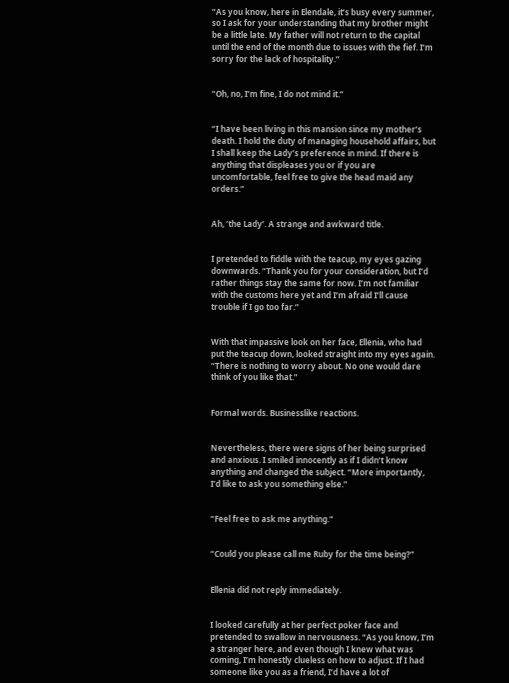“As you know, here in Elendale, it’s busy every summer, so I ask for your understanding that my brother might be a little late. My father will not return to the capital until the end of the month due to issues with the fief. I’m sorry for the lack of hospitality.”


“Oh, no, I’m fine, I do not mind it.”


“I have been living in this mansion since my mother’s death. I hold the duty of managing household affairs, but I shall keep the Lady’s preference in mind. If there is anything that displeases you or if you are uncomfortable, feel free to give the head maid any orders.”


Ah, ‘the Lady’. A strange and awkward title.


I pretended to fiddle with the teacup, my eyes gazing downwards. “Thank you for your consideration, but I’d rather things stay the same for now. I’m not familiar with the customs here yet and I’m afraid I’ll cause trouble if I go too far.”


With that impassive look on her face, Ellenia, who had put the teacup down, looked straight into my eyes again. “There is nothing to worry about. No one would dare think of you like that.”


Formal words. Businesslike reactions.


Nevertheless, there were signs of her being surprised and anxious. I smiled innocently as if I didn’t know anything and changed the subject. “More importantly, I’d like to ask you something else.”


“Feel free to ask me anything.”


“Could you please call me Ruby for the time being?”


Ellenia did not reply immediately.


I looked carefully at her perfect poker face and pretended to swallow in nervousness. “As you know, I’m a stranger here, and even though I knew what was coming, I’m honestly clueless on how to adjust. If I had someone like you as a friend, I’d have a lot of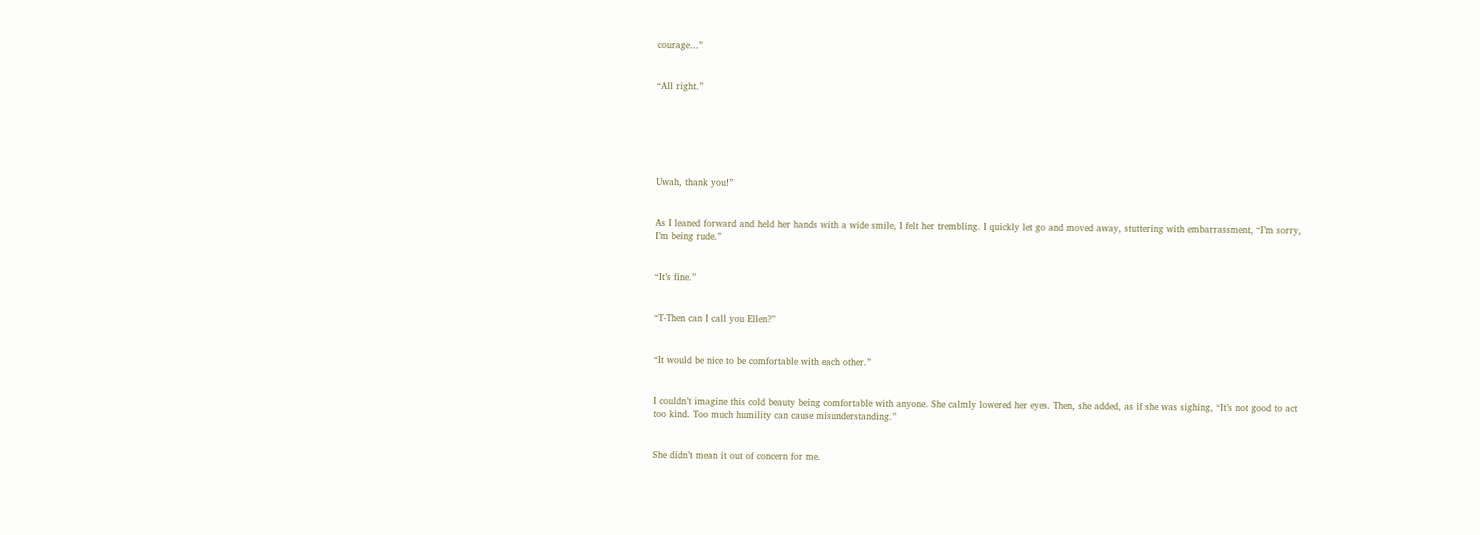courage…”


“All right.”






Uwah, thank you!”


As I leaned forward and held her hands with a wide smile, I felt her trembling. I quickly let go and moved away, stuttering with embarrassment, “I’m sorry, I’m being rude.”


“It’s fine.”


“T-Then can I call you Ellen?”


“It would be nice to be comfortable with each other.”


I couldn’t imagine this cold beauty being comfortable with anyone. She calmly lowered her eyes. Then, she added, as if she was sighing, “It’s not good to act too kind. Too much humility can cause misunderstanding.”


She didn’t mean it out of concern for me.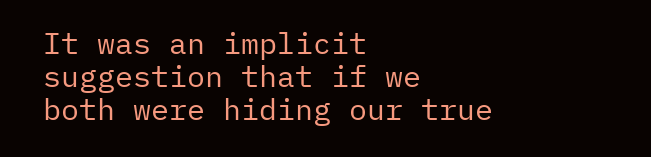It was an implicit suggestion that if we both were hiding our true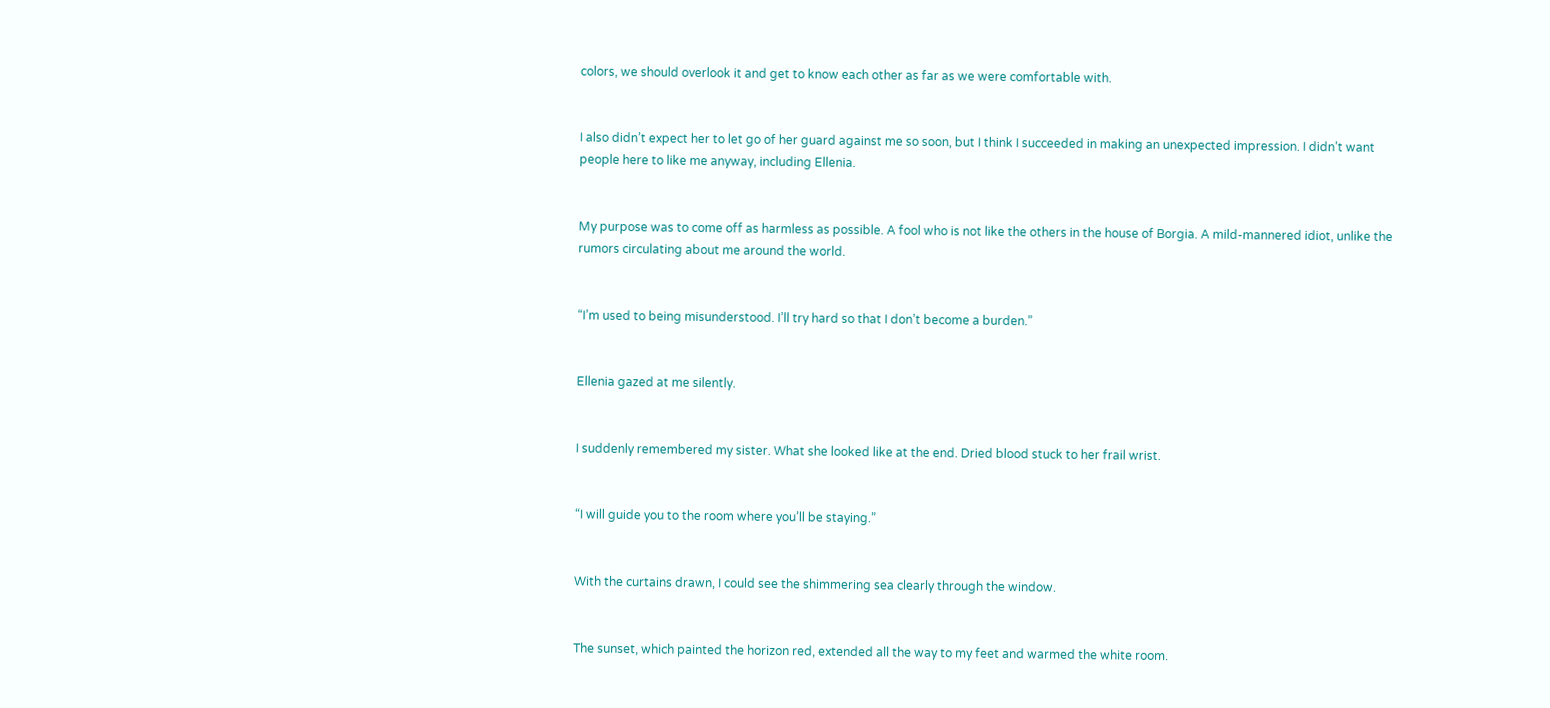colors, we should overlook it and get to know each other as far as we were comfortable with.


I also didn’t expect her to let go of her guard against me so soon, but I think I succeeded in making an unexpected impression. I didn’t want people here to like me anyway, including Ellenia.


My purpose was to come off as harmless as possible. A fool who is not like the others in the house of Borgia. A mild-mannered idiot, unlike the rumors circulating about me around the world.


“I’m used to being misunderstood. I’ll try hard so that I don’t become a burden.”


Ellenia gazed at me silently.


I suddenly remembered my sister. What she looked like at the end. Dried blood stuck to her frail wrist.


“I will guide you to the room where you’ll be staying.”


With the curtains drawn, I could see the shimmering sea clearly through the window.


The sunset, which painted the horizon red, extended all the way to my feet and warmed the white room.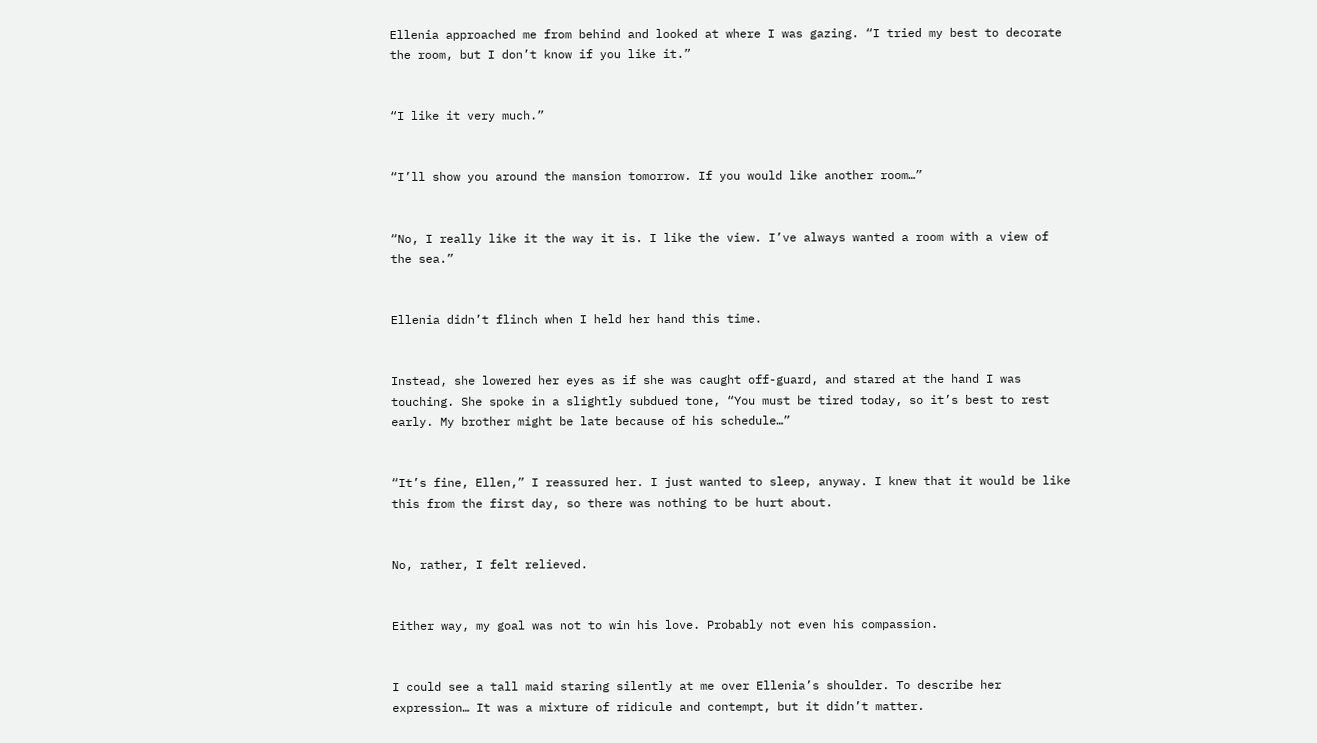Ellenia approached me from behind and looked at where I was gazing. “I tried my best to decorate the room, but I don’t know if you like it.”


“I like it very much.”


“I’ll show you around the mansion tomorrow. If you would like another room…”


“No, I really like it the way it is. I like the view. I’ve always wanted a room with a view of the sea.”


Ellenia didn’t flinch when I held her hand this time.


Instead, she lowered her eyes as if she was caught off-guard, and stared at the hand I was touching. She spoke in a slightly subdued tone, “You must be tired today, so it’s best to rest early. My brother might be late because of his schedule…”


“It’s fine, Ellen,” I reassured her. I just wanted to sleep, anyway. I knew that it would be like this from the first day, so there was nothing to be hurt about.


No, rather, I felt relieved.


Either way, my goal was not to win his love. Probably not even his compassion.


I could see a tall maid staring silently at me over Ellenia’s shoulder. To describe her expression… It was a mixture of ridicule and contempt, but it didn’t matter.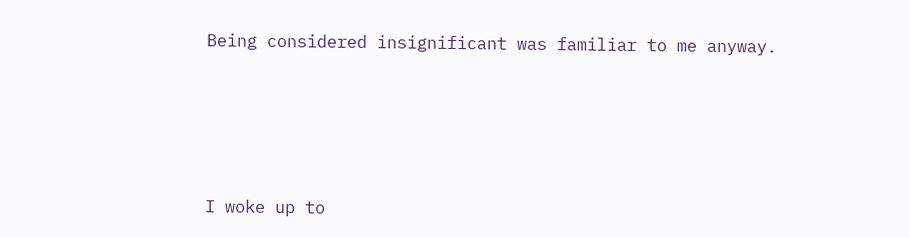Being considered insignificant was familiar to me anyway.






I woke up to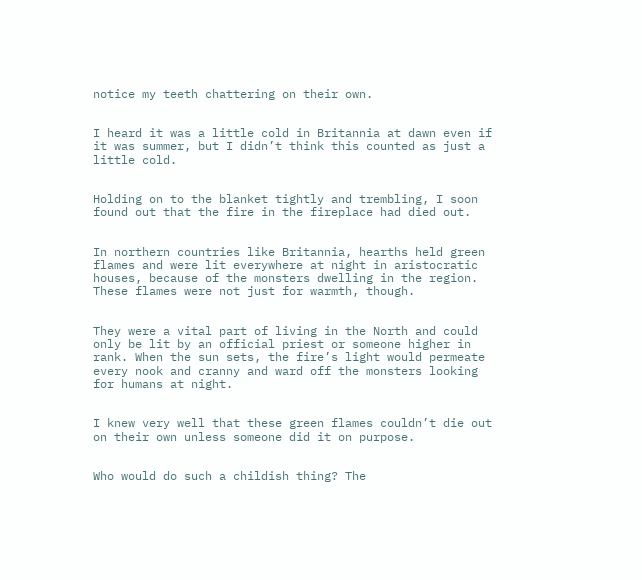notice my teeth chattering on their own.


I heard it was a little cold in Britannia at dawn even if it was summer, but I didn’t think this counted as just a little cold.


Holding on to the blanket tightly and trembling, I soon found out that the fire in the fireplace had died out.


In northern countries like Britannia, hearths held green flames and were lit everywhere at night in aristocratic houses, because of the monsters dwelling in the region. These flames were not just for warmth, though.


They were a vital part of living in the North and could only be lit by an official priest or someone higher in rank. When the sun sets, the fire’s light would permeate every nook and cranny and ward off the monsters looking for humans at night.


I knew very well that these green flames couldn’t die out on their own unless someone did it on purpose.


Who would do such a childish thing? The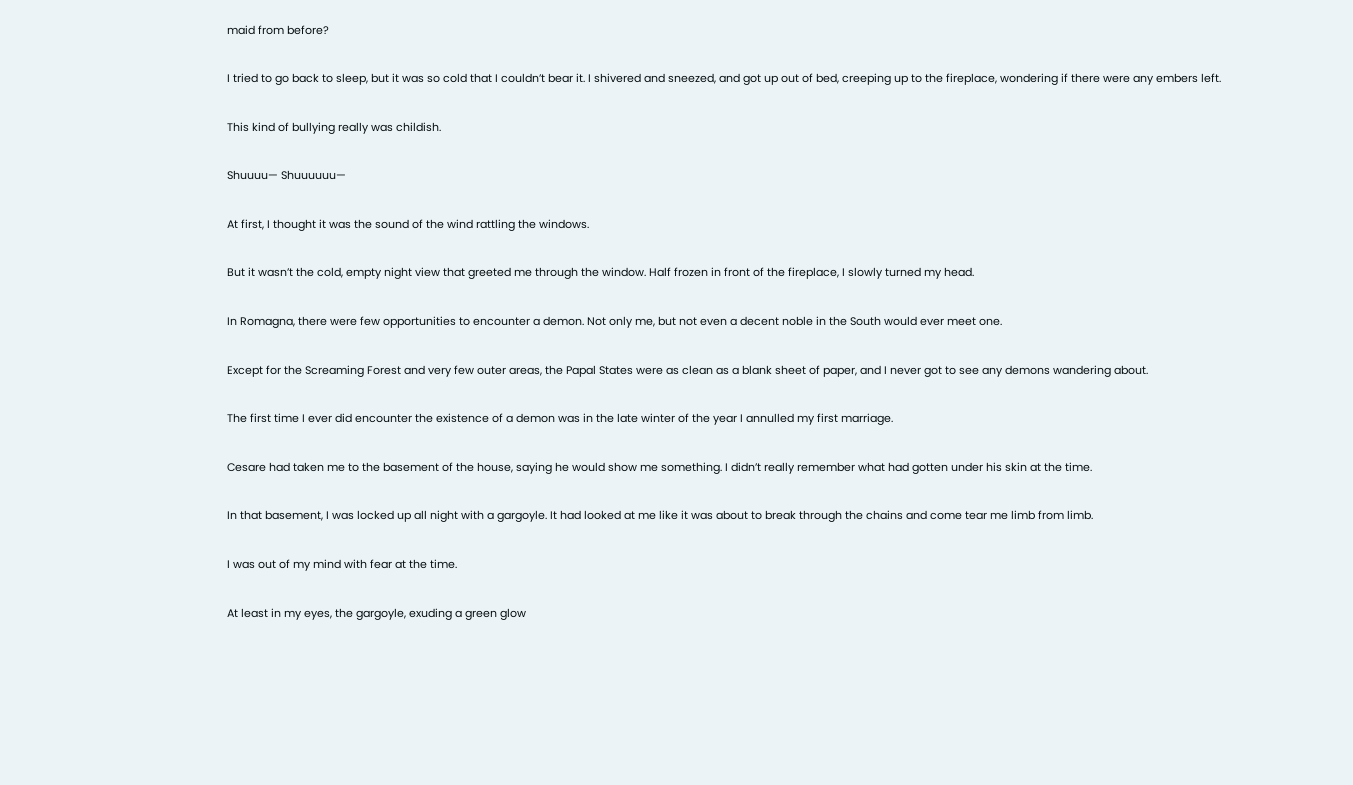maid from before?


I tried to go back to sleep, but it was so cold that I couldn’t bear it. I shivered and sneezed, and got up out of bed, creeping up to the fireplace, wondering if there were any embers left.


This kind of bullying really was childish.


Shuuuu— Shuuuuuu—


At first, I thought it was the sound of the wind rattling the windows.


But it wasn’t the cold, empty night view that greeted me through the window. Half frozen in front of the fireplace, I slowly turned my head.


In Romagna, there were few opportunities to encounter a demon. Not only me, but not even a decent noble in the South would ever meet one.


Except for the Screaming Forest and very few outer areas, the Papal States were as clean as a blank sheet of paper, and I never got to see any demons wandering about.


The first time I ever did encounter the existence of a demon was in the late winter of the year I annulled my first marriage.


Cesare had taken me to the basement of the house, saying he would show me something. I didn’t really remember what had gotten under his skin at the time.


In that basement, I was locked up all night with a gargoyle. It had looked at me like it was about to break through the chains and come tear me limb from limb.


I was out of my mind with fear at the time.


At least in my eyes, the gargoyle, exuding a green glow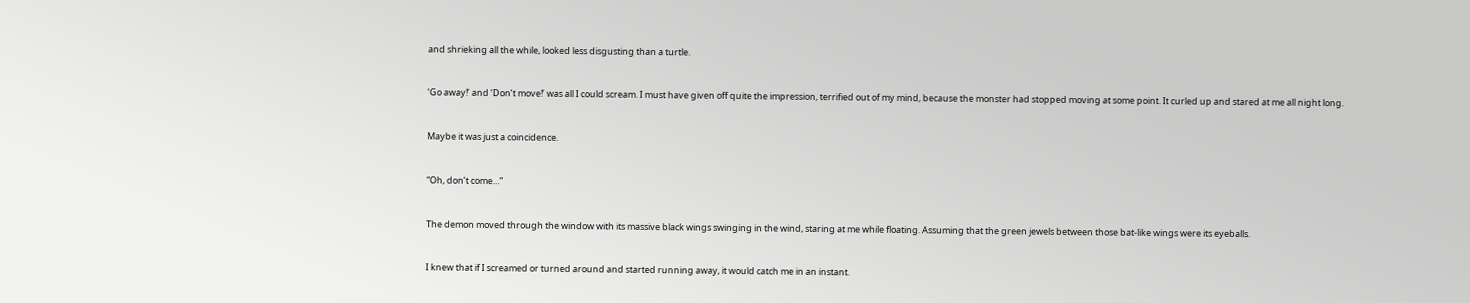and shrieking all the while, looked less disgusting than a turtle.


‘Go away!’ and ‘Don’t move!’ was all I could scream. I must have given off quite the impression, terrified out of my mind, because the monster had stopped moving at some point. It curled up and stared at me all night long.


Maybe it was just a coincidence.


“Oh, don’t come…”


The demon moved through the window with its massive black wings swinging in the wind, staring at me while floating. Assuming that the green jewels between those bat-like wings were its eyeballs.


I knew that if I screamed or turned around and started running away, it would catch me in an instant.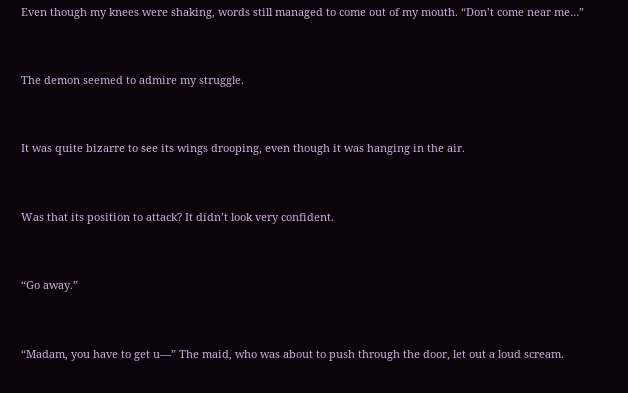Even though my knees were shaking, words still managed to come out of my mouth. “Don’t come near me…”


The demon seemed to admire my struggle.


It was quite bizarre to see its wings drooping, even though it was hanging in the air.


Was that its position to attack? It didn’t look very confident.


“Go away.”


“Madam, you have to get u—” The maid, who was about to push through the door, let out a loud scream.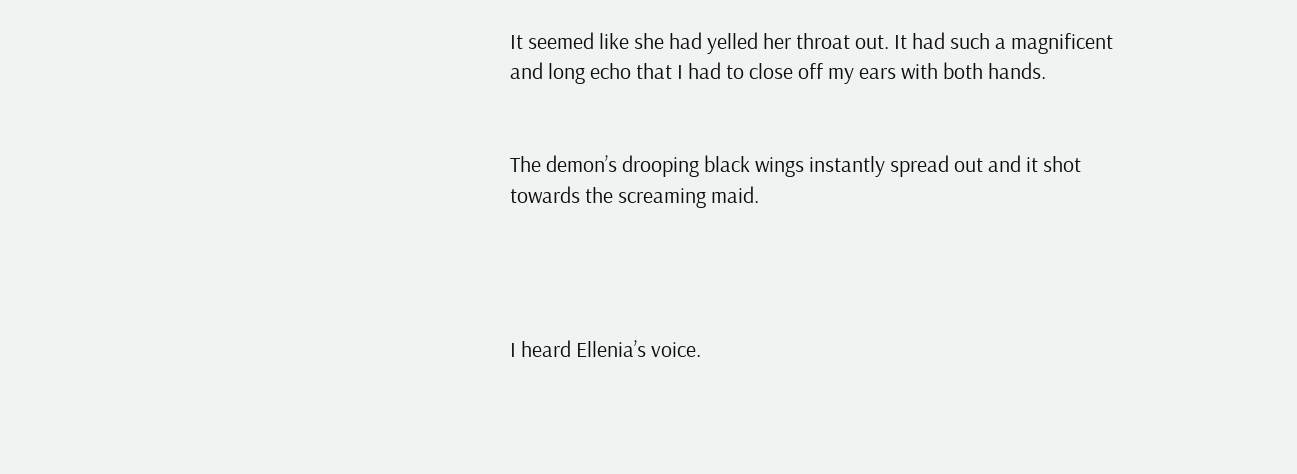It seemed like she had yelled her throat out. It had such a magnificent and long echo that I had to close off my ears with both hands.


The demon’s drooping black wings instantly spread out and it shot towards the screaming maid.




I heard Ellenia’s voice.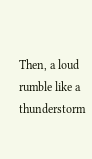Then, a loud rumble like a thunderstorm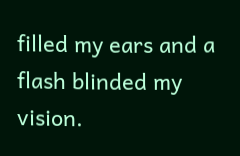filled my ears and a flash blinded my vision.